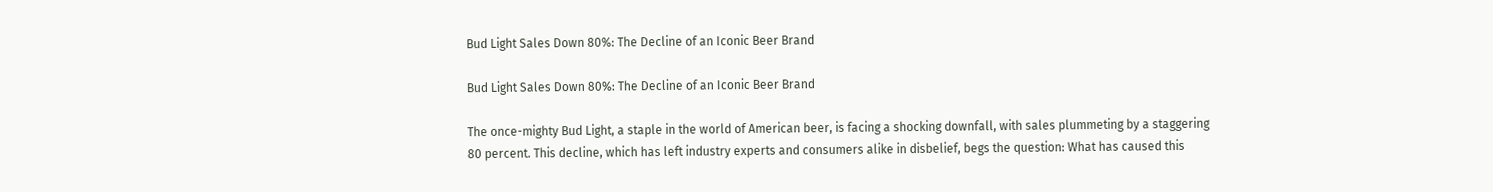Bud Light Sales Down 80%: The Decline of an Iconic Beer Brand

Bud Light Sales Down 80%: The Decline of an Iconic Beer Brand

The once-mighty Bud Light, a staple in the world of American beer, is facing a shocking downfall, with sales plummeting by a staggering 80 percent. This decline, which has left industry experts and consumers alike in disbelief, begs the question: What has caused this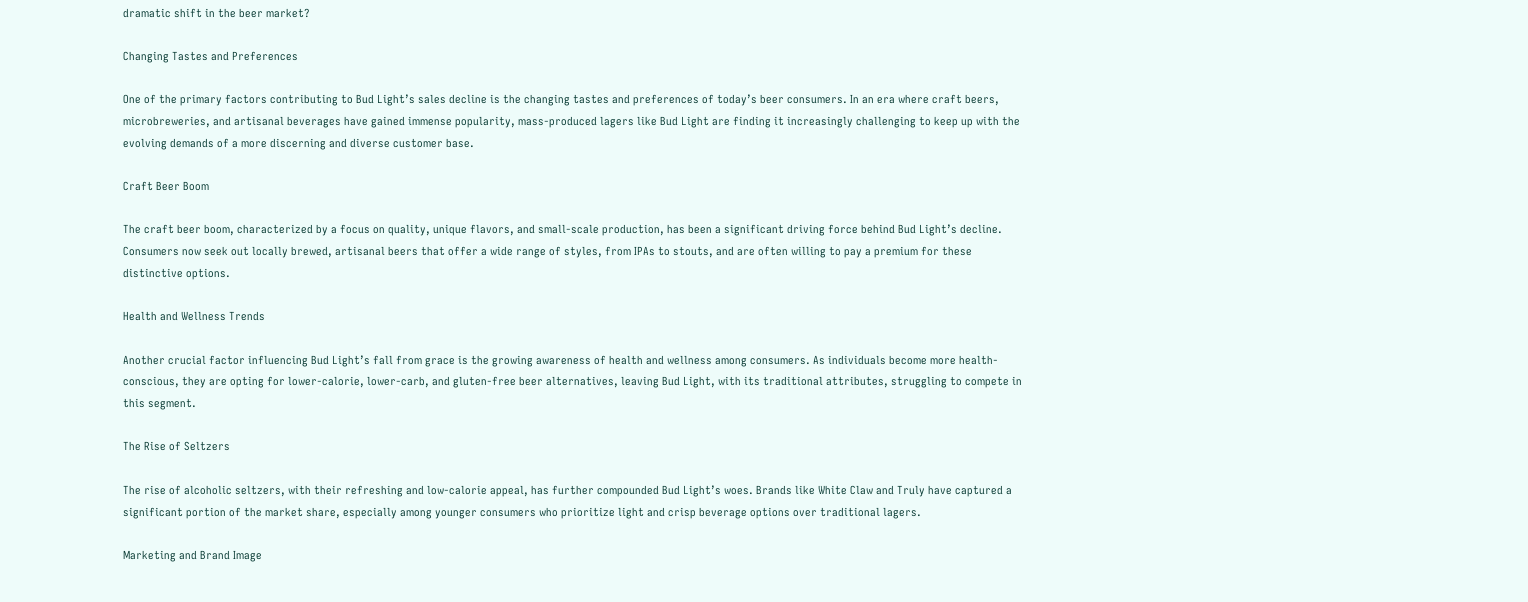dramatic shift in the beer market?

Changing Tastes and Preferences

One of the primary factors contributing to Bud Light’s sales decline is the changing tastes and preferences of today’s beer consumers. In an era where craft beers, microbreweries, and artisanal beverages have gained immense popularity, mass-produced lagers like Bud Light are finding it increasingly challenging to keep up with the evolving demands of a more discerning and diverse customer base.

Craft Beer Boom

The craft beer boom, characterized by a focus on quality, unique flavors, and small-scale production, has been a significant driving force behind Bud Light’s decline. Consumers now seek out locally brewed, artisanal beers that offer a wide range of styles, from IPAs to stouts, and are often willing to pay a premium for these distinctive options.

Health and Wellness Trends

Another crucial factor influencing Bud Light’s fall from grace is the growing awareness of health and wellness among consumers. As individuals become more health-conscious, they are opting for lower-calorie, lower-carb, and gluten-free beer alternatives, leaving Bud Light, with its traditional attributes, struggling to compete in this segment.

The Rise of Seltzers

The rise of alcoholic seltzers, with their refreshing and low-calorie appeal, has further compounded Bud Light’s woes. Brands like White Claw and Truly have captured a significant portion of the market share, especially among younger consumers who prioritize light and crisp beverage options over traditional lagers.

Marketing and Brand Image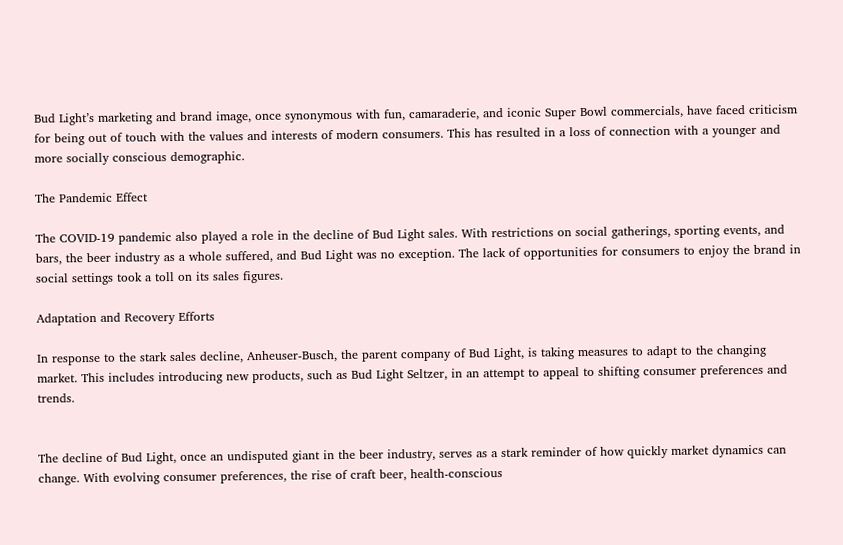Bud Light’s marketing and brand image, once synonymous with fun, camaraderie, and iconic Super Bowl commercials, have faced criticism for being out of touch with the values and interests of modern consumers. This has resulted in a loss of connection with a younger and more socially conscious demographic.

The Pandemic Effect

The COVID-19 pandemic also played a role in the decline of Bud Light sales. With restrictions on social gatherings, sporting events, and bars, the beer industry as a whole suffered, and Bud Light was no exception. The lack of opportunities for consumers to enjoy the brand in social settings took a toll on its sales figures.

Adaptation and Recovery Efforts

In response to the stark sales decline, Anheuser-Busch, the parent company of Bud Light, is taking measures to adapt to the changing market. This includes introducing new products, such as Bud Light Seltzer, in an attempt to appeal to shifting consumer preferences and trends.


The decline of Bud Light, once an undisputed giant in the beer industry, serves as a stark reminder of how quickly market dynamics can change. With evolving consumer preferences, the rise of craft beer, health-conscious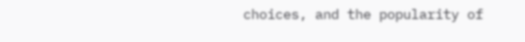choices, and the popularity of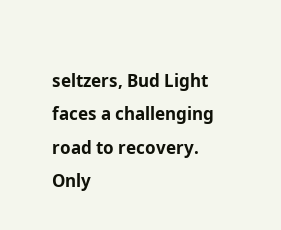seltzers, Bud Light faces a challenging road to recovery. Only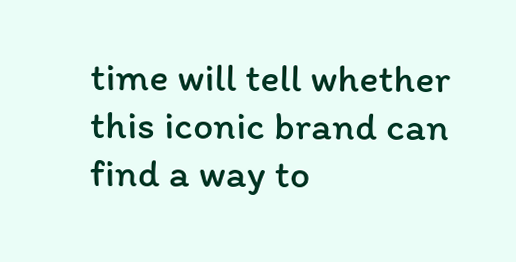time will tell whether this iconic brand can find a way to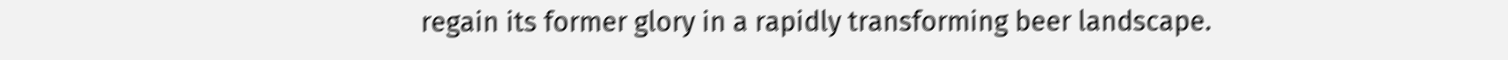regain its former glory in a rapidly transforming beer landscape.